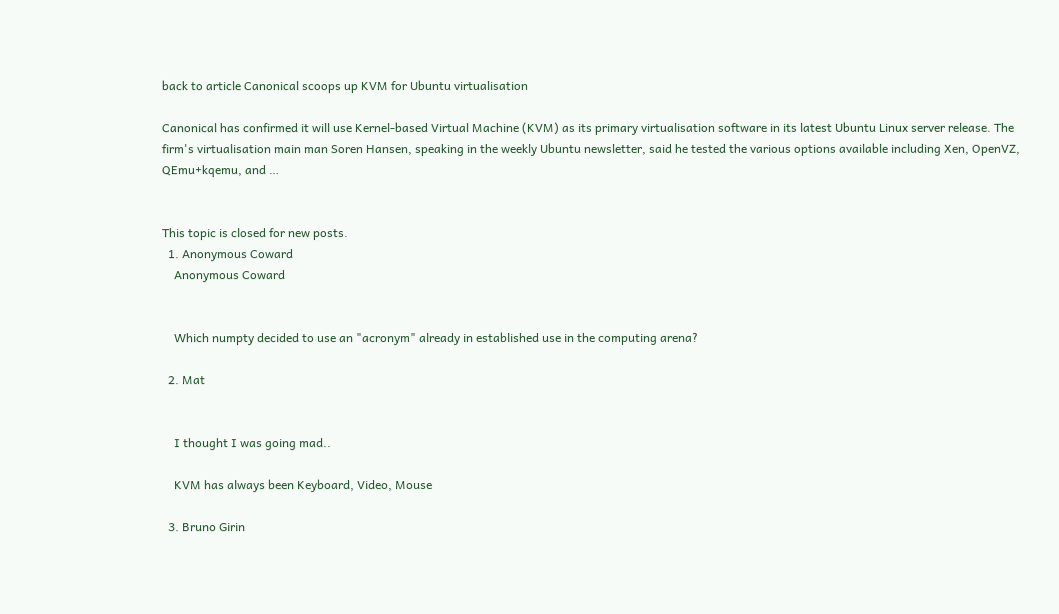back to article Canonical scoops up KVM for Ubuntu virtualisation

Canonical has confirmed it will use Kernel-based Virtual Machine (KVM) as its primary virtualisation software in its latest Ubuntu Linux server release. The firm's virtualisation main man Soren Hansen, speaking in the weekly Ubuntu newsletter, said he tested the various options available including Xen, OpenVZ, QEmu+kqemu, and …


This topic is closed for new posts.
  1. Anonymous Coward
    Anonymous Coward


    Which numpty decided to use an "acronym" already in established use in the computing arena?

  2. Mat


    I thought I was going mad..

    KVM has always been Keyboard, Video, Mouse

  3. Bruno Girin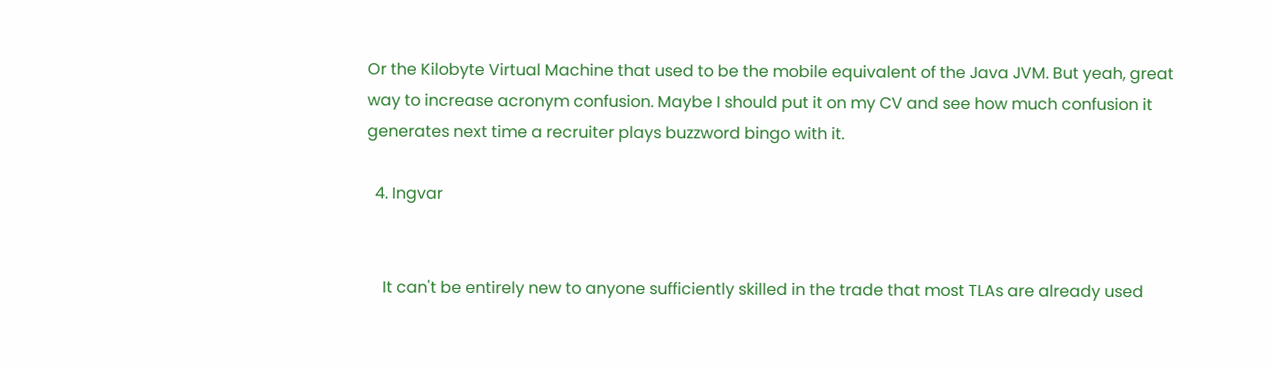Or the Kilobyte Virtual Machine that used to be the mobile equivalent of the Java JVM. But yeah, great way to increase acronym confusion. Maybe I should put it on my CV and see how much confusion it generates next time a recruiter plays buzzword bingo with it.

  4. Ingvar


    It can't be entirely new to anyone sufficiently skilled in the trade that most TLAs are already used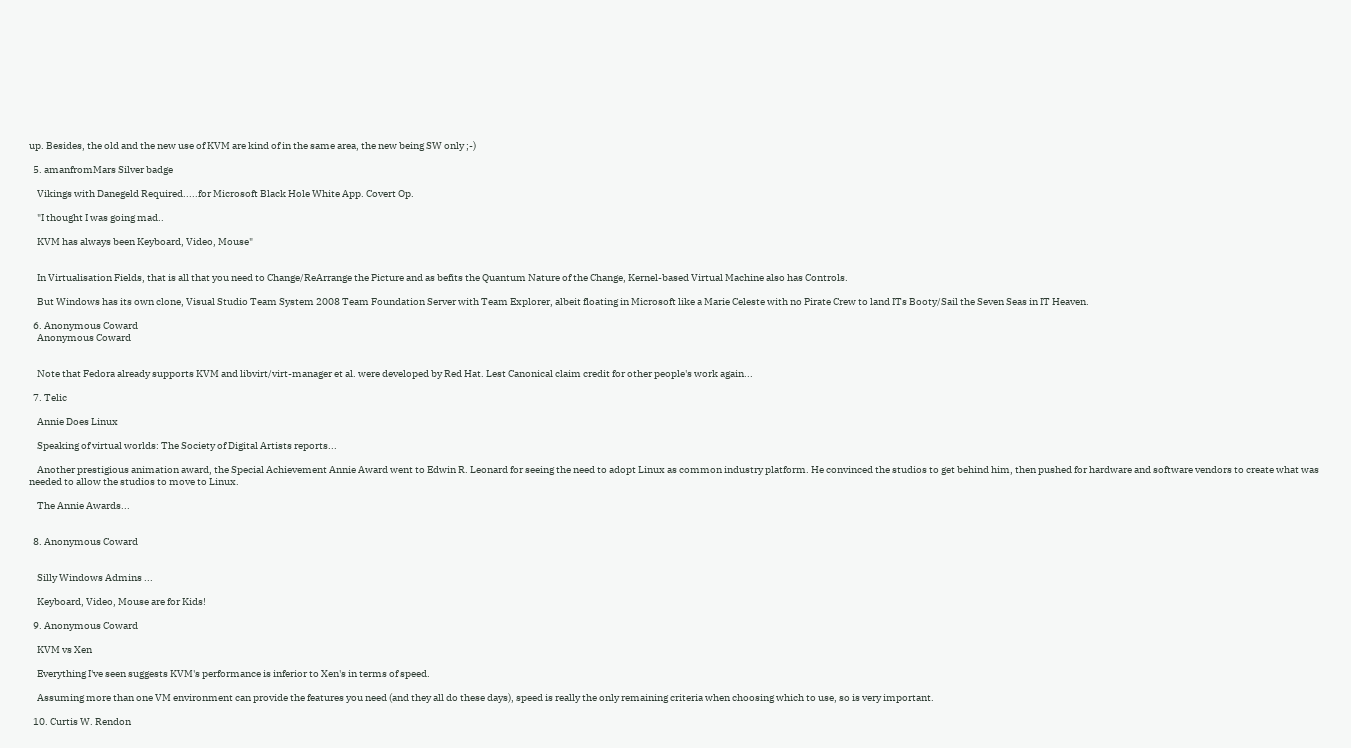up. Besides, the old and the new use of KVM are kind of in the same area, the new being SW only ;-)

  5. amanfromMars Silver badge

    Vikings with Danegeld Required.....for Microsoft Black Hole White App. Covert Op.

    "I thought I was going mad..

    KVM has always been Keyboard, Video, Mouse"


    In Virtualisation Fields, that is all that you need to Change/ReArrange the Picture and as befits the Quantum Nature of the Change, Kernel-based Virtual Machine also has Controls.

    But Windows has its own clone, Visual Studio Team System 2008 Team Foundation Server with Team Explorer, albeit floating in Microsoft like a Marie Celeste with no Pirate Crew to land ITs Booty/Sail the Seven Seas in IT Heaven.

  6. Anonymous Coward
    Anonymous Coward


    Note that Fedora already supports KVM and libvirt/virt-manager et al. were developed by Red Hat. Lest Canonical claim credit for other people's work again...

  7. Telic

    Annie Does Linux

    Speaking of virtual worlds: The Society of Digital Artists reports...

    Another prestigious animation award, the Special Achievement Annie Award went to Edwin R. Leonard for seeing the need to adopt Linux as common industry platform. He convinced the studios to get behind him, then pushed for hardware and software vendors to create what was needed to allow the studios to move to Linux.

    The Annie Awards...


  8. Anonymous Coward


    Silly Windows Admins ...

    Keyboard, Video, Mouse are for Kids!

  9. Anonymous Coward

    KVM vs Xen

    Everything I've seen suggests KVM's performance is inferior to Xen's in terms of speed.

    Assuming more than one VM environment can provide the features you need (and they all do these days), speed is really the only remaining criteria when choosing which to use, so is very important.

  10. Curtis W. Rendon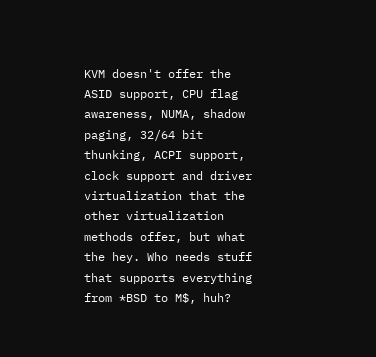KVM doesn't offer the ASID support, CPU flag awareness, NUMA, shadow paging, 32/64 bit thunking, ACPI support, clock support and driver virtualization that the other virtualization methods offer, but what the hey. Who needs stuff that supports everything from *BSD to M$, huh?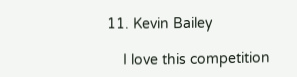11. Kevin Bailey

    I love this competition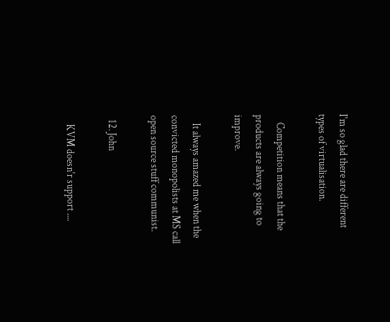I'm so glad there are different types of virtualisation.

    Competition means that the products are always going to improve.

    It always amazed me when the convicted monopolists at MS call open source stuff communist.

  12. John

    KVM doesn'r support ....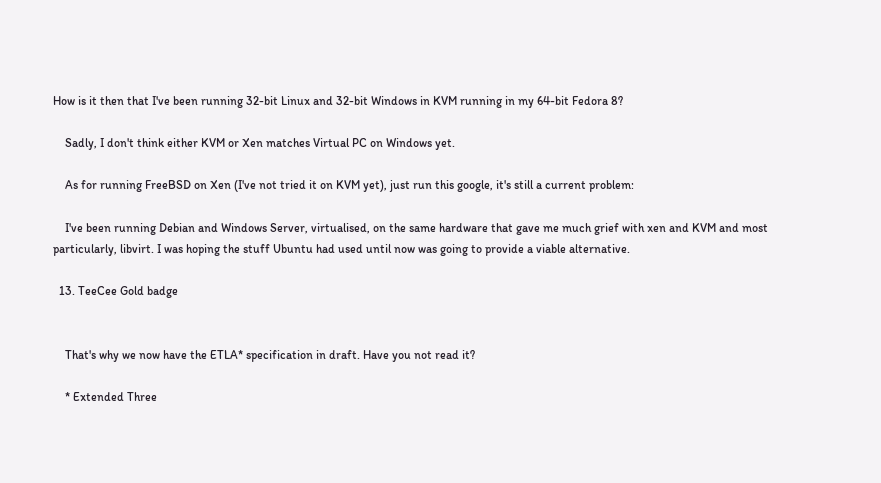How is it then that I've been running 32-bit Linux and 32-bit Windows in KVM running in my 64-bit Fedora 8?

    Sadly, I don't think either KVM or Xen matches Virtual PC on Windows yet.

    As for running FreeBSD on Xen (I've not tried it on KVM yet), just run this google, it's still a current problem:

    I've been running Debian and Windows Server, virtualised, on the same hardware that gave me much grief with xen and KVM and most particularly, libvirt. I was hoping the stuff Ubuntu had used until now was going to provide a viable alternative.

  13. TeeCee Gold badge


    That's why we now have the ETLA* specification in draft. Have you not read it?

    * Extended Three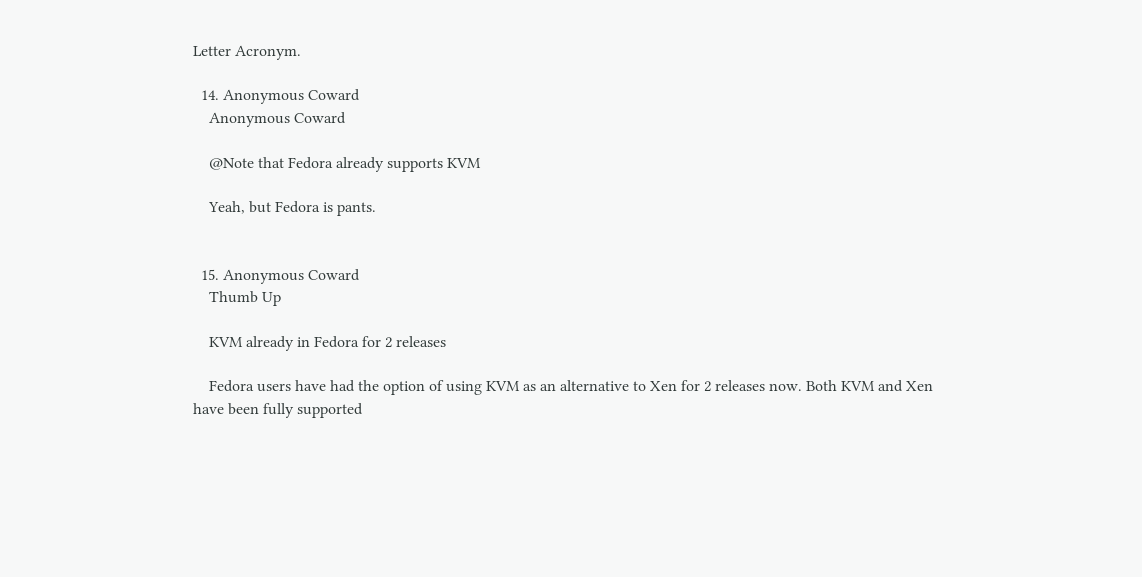Letter Acronym.

  14. Anonymous Coward
    Anonymous Coward

    @Note that Fedora already supports KVM

    Yeah, but Fedora is pants.


  15. Anonymous Coward
    Thumb Up

    KVM already in Fedora for 2 releases

    Fedora users have had the option of using KVM as an alternative to Xen for 2 releases now. Both KVM and Xen have been fully supported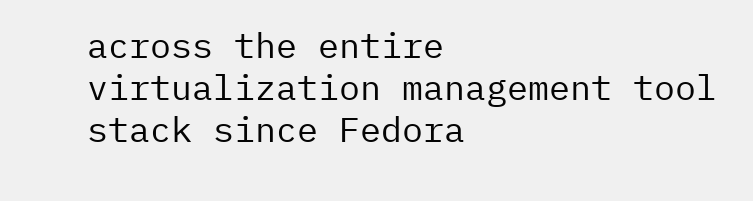across the entire virtualization management tool stack since Fedora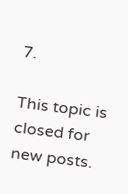7.

This topic is closed for new posts.